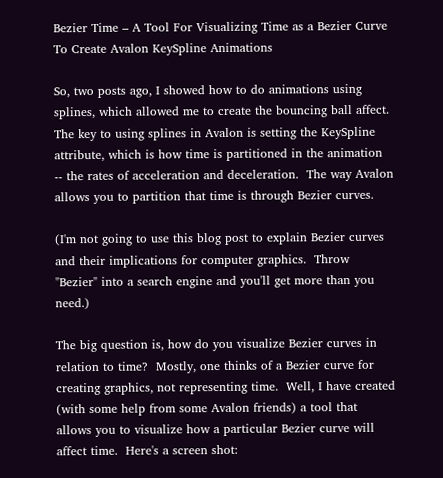Bezier Time – A Tool For Visualizing Time as a Bezier Curve To Create Avalon KeySpline Animations

So, two posts ago, I showed how to do animations using splines, which allowed me to create the bouncing ball affect.  The key to using splines in Avalon is setting the KeySpline attribute, which is how time is partitioned in the animation -- the rates of acceleration and deceleration.  The way Avalon allows you to partition that time is through Bezier curves.

(I'm not going to use this blog post to explain Bezier curves and their implications for computer graphics.  Throw "Bezier" into a search engine and you'll get more than you need.)

The big question is, how do you visualize Bezier curves in relation to time?  Mostly, one thinks of a Bezier curve for creating graphics, not representing time.  Well, I have created (with some help from some Avalon friends) a tool that allows you to visualize how a particular Bezier curve will affect time.  Here's a screen shot: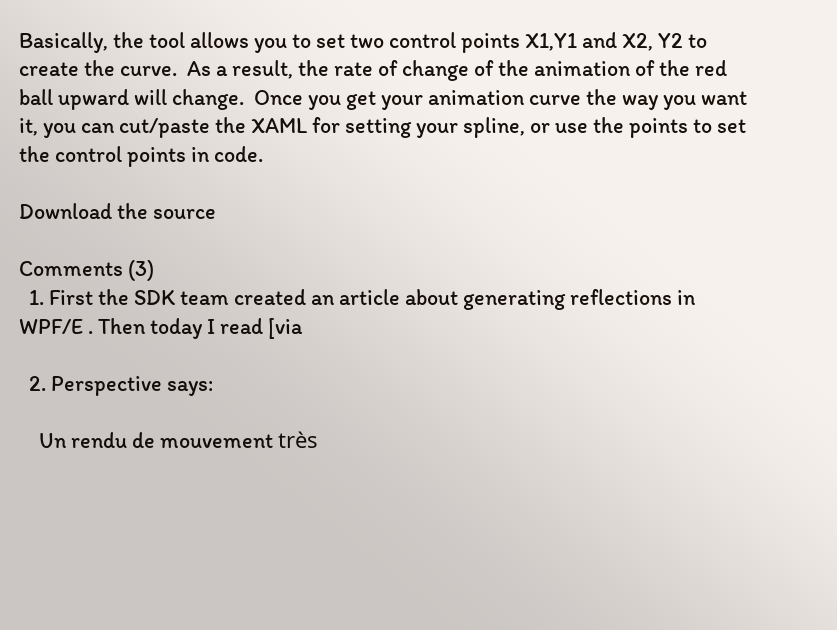Basically, the tool allows you to set two control points X1,Y1 and X2, Y2 to create the curve.  As a result, the rate of change of the animation of the red ball upward will change.  Once you get your animation curve the way you want it, you can cut/paste the XAML for setting your spline, or use the points to set the control points in code.

Download the source

Comments (3)
  1. First the SDK team created an article about generating reflections in WPF/E . Then today I read [via

  2. Perspective says:

    Un rendu de mouvement très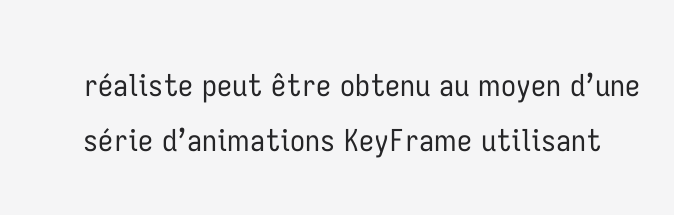réaliste peut être obtenu au moyen d’une série d’animations KeyFrame utilisant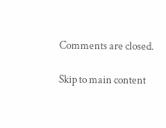Comments are closed.

Skip to main content